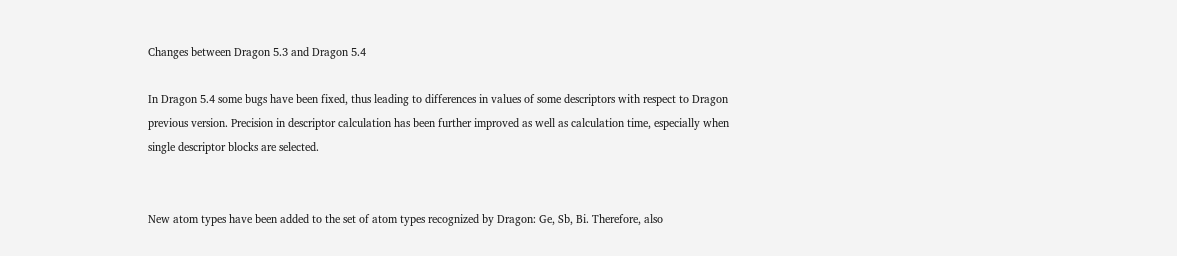Changes between Dragon 5.3 and Dragon 5.4

In Dragon 5.4 some bugs have been fixed, thus leading to differences in values of some descriptors with respect to Dragon previous version. Precision in descriptor calculation has been further improved as well as calculation time, especially when single descriptor blocks are selected.


New atom types have been added to the set of atom types recognized by Dragon: Ge, Sb, Bi. Therefore, also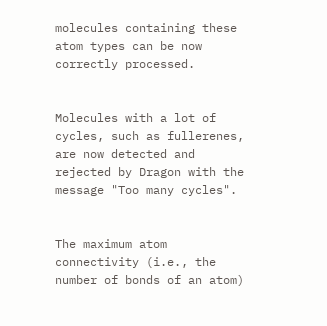molecules containing these atom types can be now correctly processed.


Molecules with a lot of cycles, such as fullerenes, are now detected and rejected by Dragon with the message "Too many cycles".


The maximum atom connectivity (i.e., the number of bonds of an atom)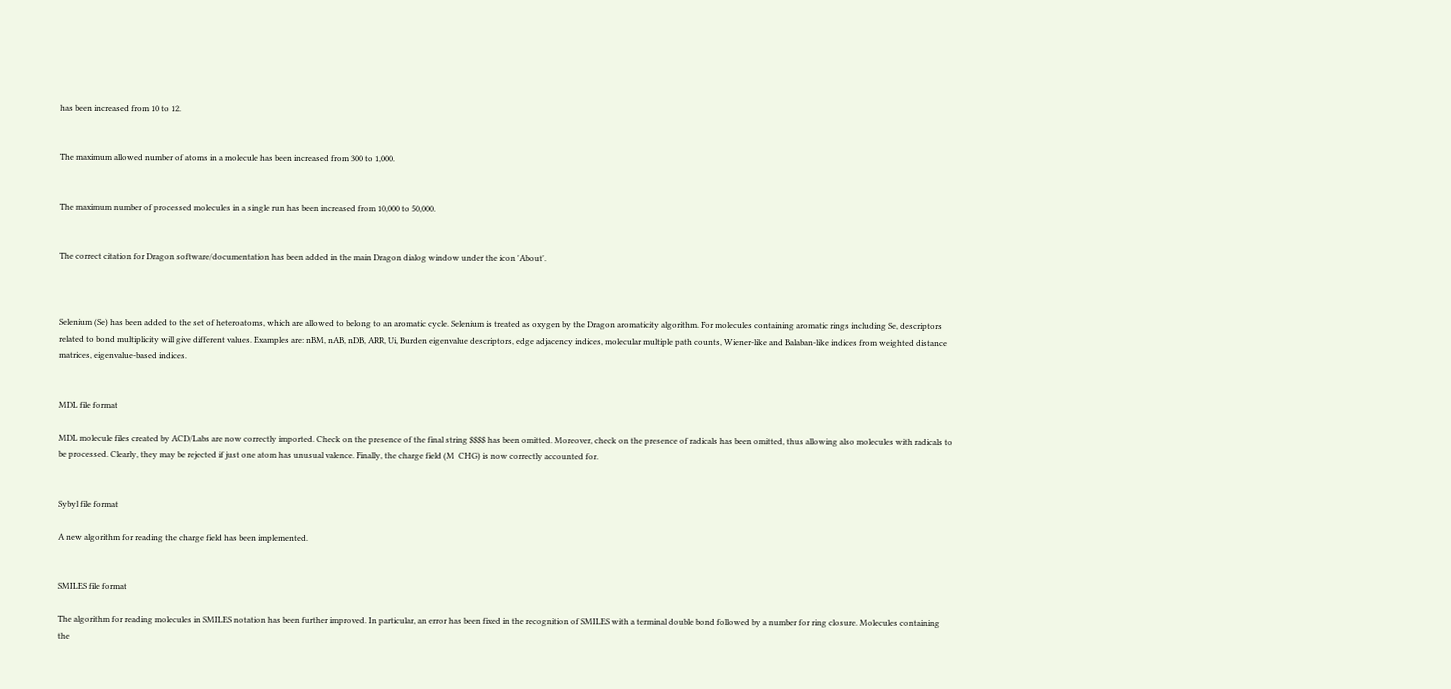has been increased from 10 to 12.


The maximum allowed number of atoms in a molecule has been increased from 300 to 1,000.


The maximum number of processed molecules in a single run has been increased from 10,000 to 50,000.


The correct citation for Dragon software/documentation has been added in the main Dragon dialog window under the icon 'About'.



Selenium (Se) has been added to the set of heteroatoms, which are allowed to belong to an aromatic cycle. Selenium is treated as oxygen by the Dragon aromaticity algorithm. For molecules containing aromatic rings including Se, descriptors related to bond multiplicity will give different values. Examples are: nBM, nAB, nDB, ARR, Ui, Burden eigenvalue descriptors, edge adjacency indices, molecular multiple path counts, Wiener-like and Balaban-like indices from weighted distance matrices, eigenvalue-based indices.


MDL file format

MDL molecule files created by ACD/Labs are now correctly imported. Check on the presence of the final string $$$$ has been omitted. Moreover, check on the presence of radicals has been omitted, thus allowing also molecules with radicals to be processed. Clearly, they may be rejected if just one atom has unusual valence. Finally, the charge field (M  CHG) is now correctly accounted for.


Sybyl file format

A new algorithm for reading the charge field has been implemented.


SMILES file format

The algorithm for reading molecules in SMILES notation has been further improved. In particular, an error has been fixed in the recognition of SMILES with a terminal double bond followed by a number for ring closure. Molecules containing the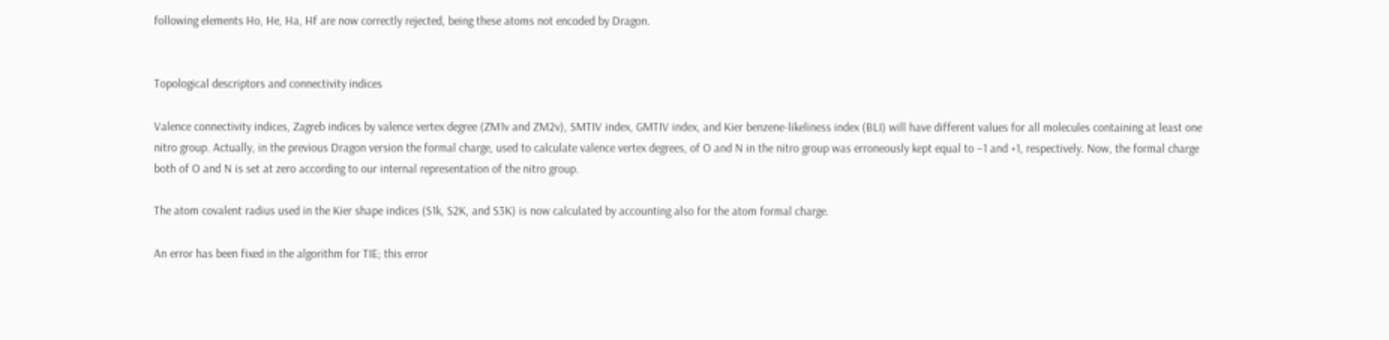following elements Ho, He, Ha, Hf are now correctly rejected, being these atoms not encoded by Dragon.


Topological descriptors and connectivity indices

Valence connectivity indices, Zagreb indices by valence vertex degree (ZM1v and ZM2v), SMTIV index, GMTIV index, and Kier benzene-likeliness index (BLI) will have different values for all molecules containing at least one nitro group. Actually, in the previous Dragon version the formal charge, used to calculate valence vertex degrees, of O and N in the nitro group was erroneously kept equal to –1 and +1, respectively. Now, the formal charge both of O and N is set at zero according to our internal representation of the nitro group.

The atom covalent radius used in the Kier shape indices (S1k, S2K, and S3K) is now calculated by accounting also for the atom formal charge.

An error has been fixed in the algorithm for TIE; this error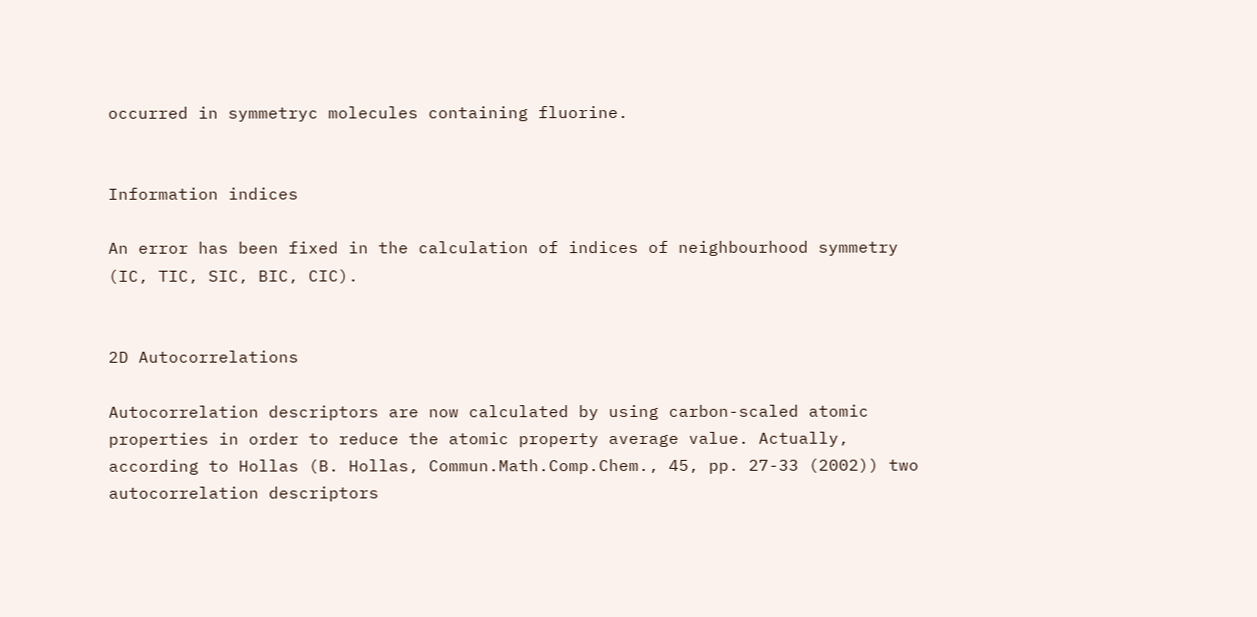occurred in symmetryc molecules containing fluorine.


Information indices

An error has been fixed in the calculation of indices of neighbourhood symmetry (IC, TIC, SIC, BIC, CIC).


2D Autocorrelations

Autocorrelation descriptors are now calculated by using carbon-scaled atomic properties in order to reduce the atomic property average value. Actually, according to Hollas (B. Hollas, Commun.Math.Comp.Chem., 45, pp. 27-33 (2002)) two autocorrelation descriptors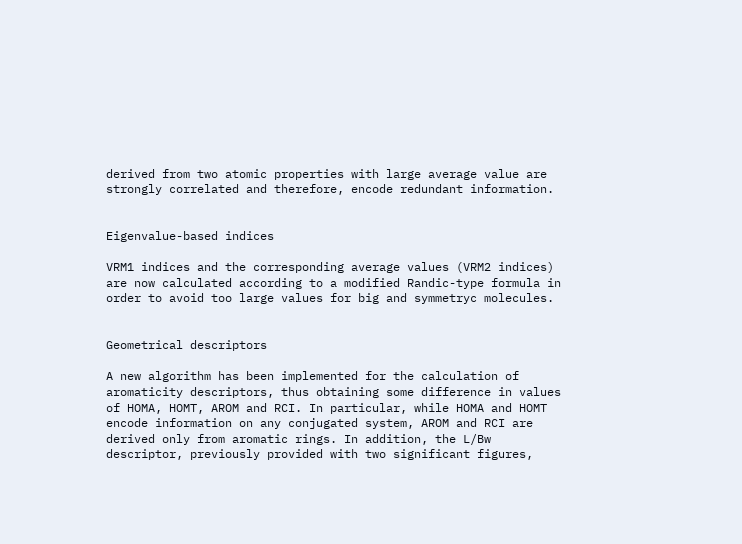derived from two atomic properties with large average value are strongly correlated and therefore, encode redundant information.


Eigenvalue-based indices

VRM1 indices and the corresponding average values (VRM2 indices) are now calculated according to a modified Randic-type formula in order to avoid too large values for big and symmetryc molecules.


Geometrical descriptors

A new algorithm has been implemented for the calculation of aromaticity descriptors, thus obtaining some difference in values of HOMA, HOMT, AROM and RCI. In particular, while HOMA and HOMT encode information on any conjugated system, AROM and RCI are derived only from aromatic rings. In addition, the L/Bw descriptor, previously provided with two significant figures,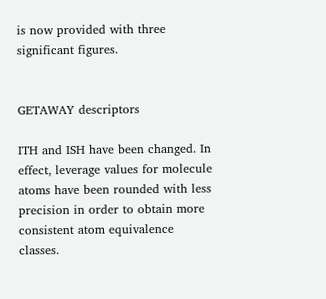is now provided with three significant figures.


GETAWAY descriptors

ITH and ISH have been changed. In effect, leverage values for molecule atoms have been rounded with less precision in order to obtain more consistent atom equivalence classes.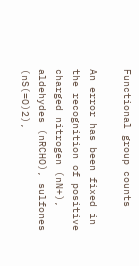Functional group counts

An error has been fixed in the recognition of positive charged nitrogen (nN+), aldehydes (nRCHO), sulfones (nS(=O)2),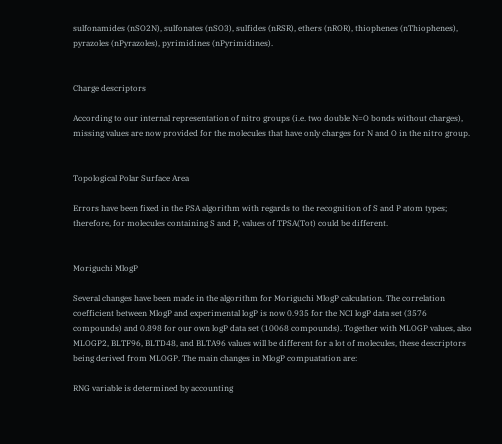sulfonamides (nSO2N), sulfonates (nSO3), sulfides (nRSR), ethers (nROR), thiophenes (nThiophenes), pyrazoles (nPyrazoles), pyrimidines (nPyrimidines).


Charge descriptors

According to our internal representation of nitro groups (i.e. two double N=O bonds without charges), missing values are now provided for the molecules that have only charges for N and O in the nitro group.


Topological Polar Surface Area

Errors have been fixed in the PSA algorithm with regards to the recognition of S and P atom types; therefore, for molecules containing S and P, values of TPSA(Tot) could be different.


Moriguchi MlogP

Several changes have been made in the algorithm for Moriguchi MlogP calculation. The correlation coefficient between MlogP and experimental logP is now 0.935 for the NCI logP data set (3576 compounds) and 0.898 for our own logP data set (10068 compounds). Together with MLOGP values, also MLOGP2, BLTF96, BLTD48, and BLTA96 values will be different for a lot of molecules, these descriptors being derived from MLOGP. The main changes in MlogP compuatation are:

RNG variable is determined by accounting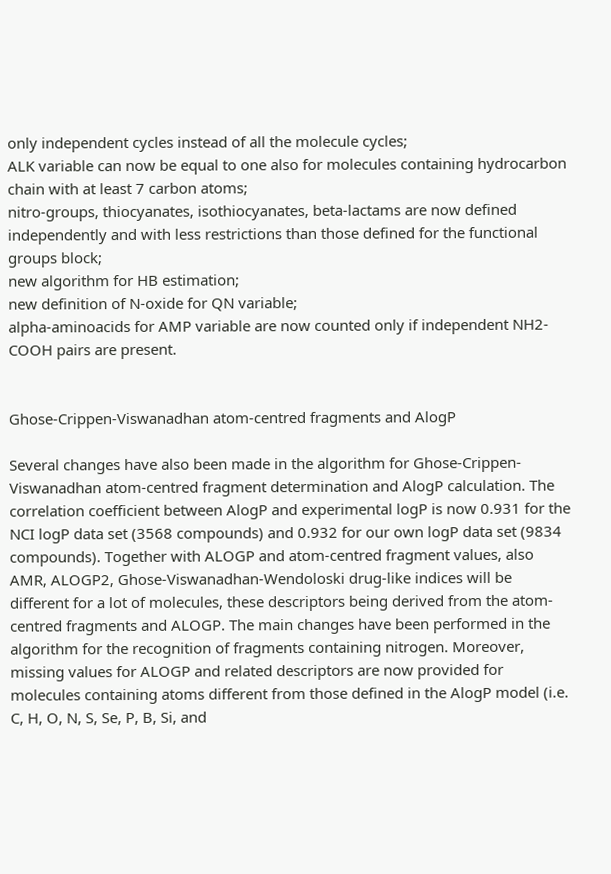only independent cycles instead of all the molecule cycles;
ALK variable can now be equal to one also for molecules containing hydrocarbon chain with at least 7 carbon atoms;
nitro-groups, thiocyanates, isothiocyanates, beta-lactams are now defined independently and with less restrictions than those defined for the functional groups block;
new algorithm for HB estimation;
new definition of N-oxide for QN variable;
alpha-aminoacids for AMP variable are now counted only if independent NH2-COOH pairs are present.


Ghose-Crippen-Viswanadhan atom-centred fragments and AlogP

Several changes have also been made in the algorithm for Ghose-Crippen-Viswanadhan atom-centred fragment determination and AlogP calculation. The correlation coefficient between AlogP and experimental logP is now 0.931 for the NCI logP data set (3568 compounds) and 0.932 for our own logP data set (9834 compounds). Together with ALOGP and atom-centred fragment values, also AMR, ALOGP2, Ghose-Viswanadhan-Wendoloski drug-like indices will be different for a lot of molecules, these descriptors being derived from the atom-centred fragments and ALOGP. The main changes have been performed in the algorithm for the recognition of fragments containing nitrogen. Moreover, missing values for ALOGP and related descriptors are now provided for molecules containing atoms different from those defined in the AlogP model (i.e. C, H, O, N, S, Se, P, B, Si, and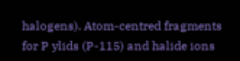halogens). Atom-centred fragments for P ylids (P-115) and halide ions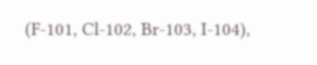(F-101, Cl-102, Br-103, I-104),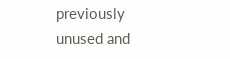previously unused and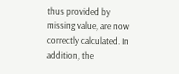thus provided by missing value, are now correctly calculated. In addition, the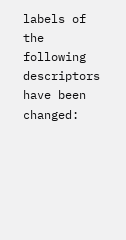labels of the following descriptors have been changed: